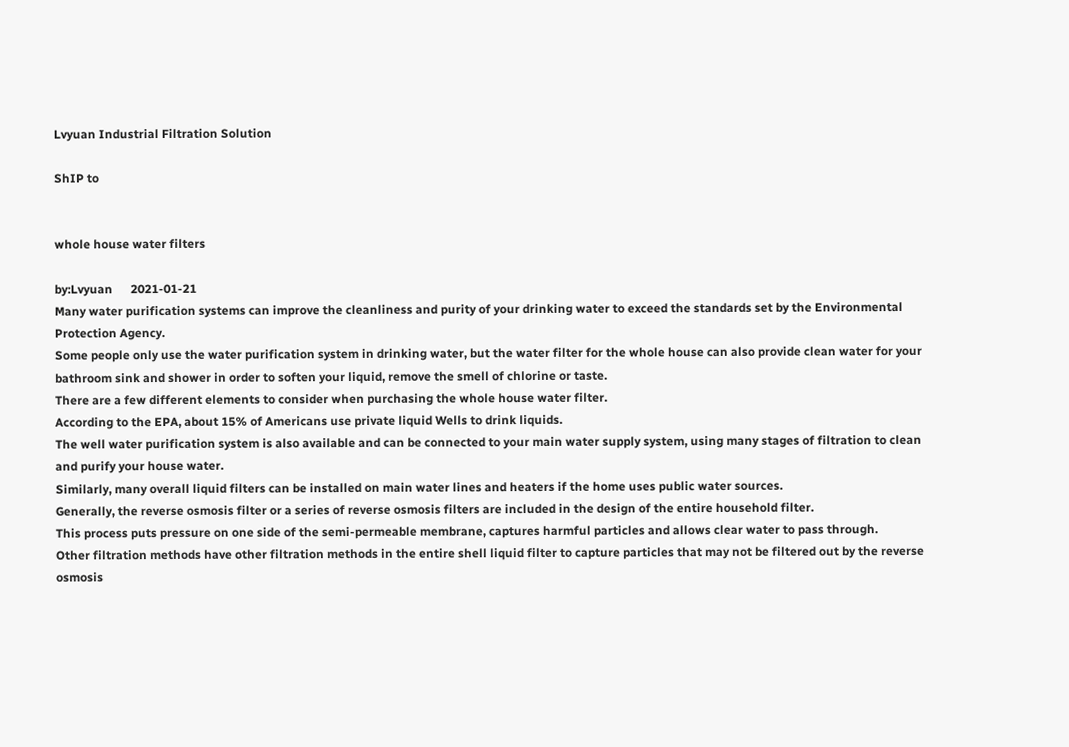Lvyuan Industrial Filtration Solution

ShIP to


whole house water filters

by:Lvyuan      2021-01-21
Many water purification systems can improve the cleanliness and purity of your drinking water to exceed the standards set by the Environmental Protection Agency.
Some people only use the water purification system in drinking water, but the water filter for the whole house can also provide clean water for your bathroom sink and shower in order to soften your liquid, remove the smell of chlorine or taste.
There are a few different elements to consider when purchasing the whole house water filter.
According to the EPA, about 15% of Americans use private liquid Wells to drink liquids.
The well water purification system is also available and can be connected to your main water supply system, using many stages of filtration to clean and purify your house water.
Similarly, many overall liquid filters can be installed on main water lines and heaters if the home uses public water sources.
Generally, the reverse osmosis filter or a series of reverse osmosis filters are included in the design of the entire household filter.
This process puts pressure on one side of the semi-permeable membrane, captures harmful particles and allows clear water to pass through.
Other filtration methods have other filtration methods in the entire shell liquid filter to capture particles that may not be filtered out by the reverse osmosis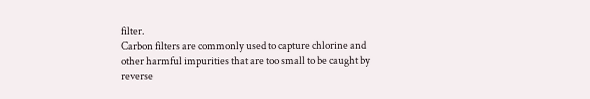filter.
Carbon filters are commonly used to capture chlorine and other harmful impurities that are too small to be caught by reverse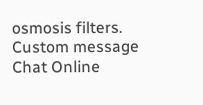osmosis filters.
Custom message
Chat Online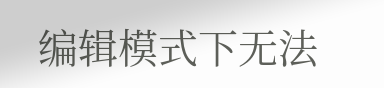编辑模式下无法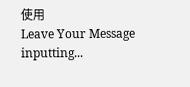使用
Leave Your Message inputting...